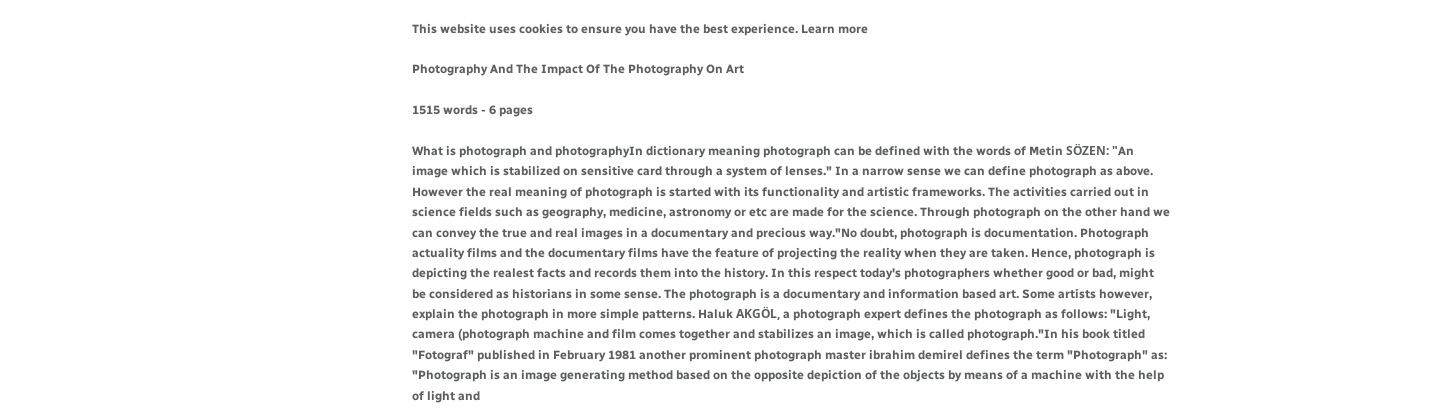This website uses cookies to ensure you have the best experience. Learn more

Photography And The Impact Of The Photography On Art

1515 words - 6 pages

What is photograph and photographyIn dictionary meaning photograph can be defined with the words of Metin SÖZEN: "An image which is stabilized on sensitive card through a system of lenses." In a narrow sense we can define photograph as above. However the real meaning of photograph is started with its functionality and artistic frameworks. The activities carried out in science fields such as geography, medicine, astronomy or etc are made for the science. Through photograph on the other hand we can convey the true and real images in a documentary and precious way."No doubt, photograph is documentation. Photograph actuality films and the documentary films have the feature of projecting the reality when they are taken. Hence, photograph is depicting the realest facts and records them into the history. In this respect today's photographers whether good or bad, might be considered as historians in some sense. The photograph is a documentary and information based art. Some artists however, explain the photograph in more simple patterns. Haluk AKGÖL, a photograph expert defines the photograph as follows: "Light, camera (photograph machine and film comes together and stabilizes an image, which is called photograph."In his book titled "Fotograf" published in February 1981 another prominent photograph master ibrahim demirel defines the term "Photograph" as: "Photograph is an image generating method based on the opposite depiction of the objects by means of a machine with the help of light and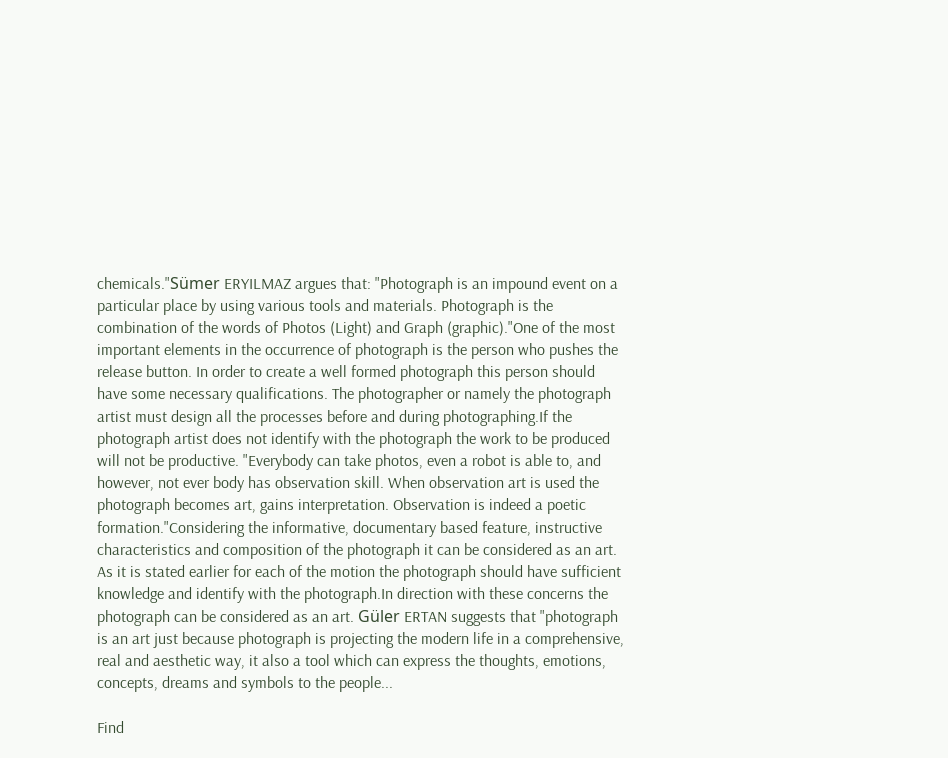chemicals."Sümer ERYILMAZ argues that: "Photograph is an impound event on a particular place by using various tools and materials. Photograph is the combination of the words of Photos (Light) and Graph (graphic)."One of the most important elements in the occurrence of photograph is the person who pushes the release button. In order to create a well formed photograph this person should have some necessary qualifications. The photographer or namely the photograph artist must design all the processes before and during photographing.If the photograph artist does not identify with the photograph the work to be produced will not be productive. "Everybody can take photos, even a robot is able to, and however, not ever body has observation skill. When observation art is used the photograph becomes art, gains interpretation. Observation is indeed a poetic formation."Considering the informative, documentary based feature, instructive characteristics and composition of the photograph it can be considered as an art. As it is stated earlier for each of the motion the photograph should have sufficient knowledge and identify with the photograph.In direction with these concerns the photograph can be considered as an art. Güler ERTAN suggests that "photograph is an art just because photograph is projecting the modern life in a comprehensive, real and aesthetic way, it also a tool which can express the thoughts, emotions, concepts, dreams and symbols to the people...

Find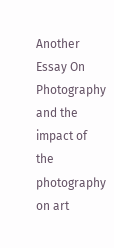Another Essay On Photography and the impact of the photography on art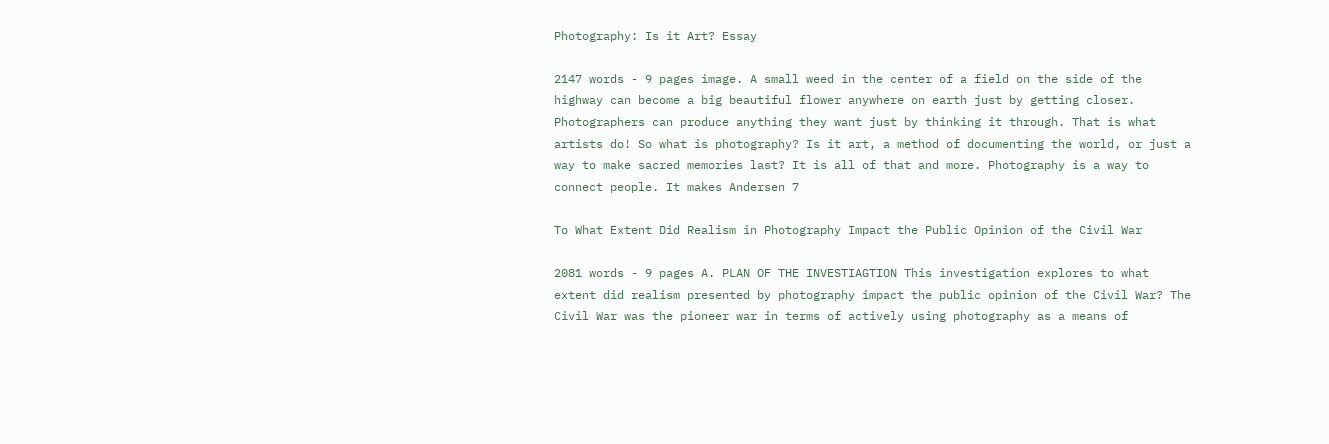Photography: Is it Art? Essay

2147 words - 9 pages image. A small weed in the center of a field on the side of the highway can become a big beautiful flower anywhere on earth just by getting closer. Photographers can produce anything they want just by thinking it through. That is what artists do! So what is photography? Is it art, a method of documenting the world, or just a way to make sacred memories last? It is all of that and more. Photography is a way to connect people. It makes Andersen 7

To What Extent Did Realism in Photography Impact the Public Opinion of the Civil War

2081 words - 9 pages A. PLAN OF THE INVESTIAGTION This investigation explores to what extent did realism presented by photography impact the public opinion of the Civil War? The Civil War was the pioneer war in terms of actively using photography as a means of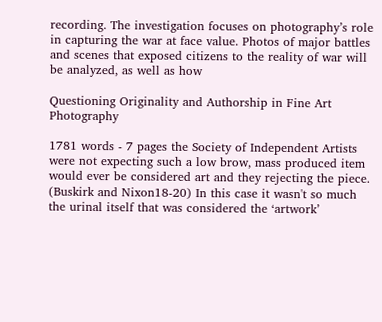recording. The investigation focuses on photography’s role in capturing the war at face value. Photos of major battles and scenes that exposed citizens to the reality of war will be analyzed, as well as how

Questioning Originality and Authorship in Fine Art Photography

1781 words - 7 pages the Society of Independent Artists were not expecting such a low brow, mass produced item would ever be considered art and they rejecting the piece. (Buskirk and Nixon18-20) In this case it wasn't so much the urinal itself that was considered the ‘artwork’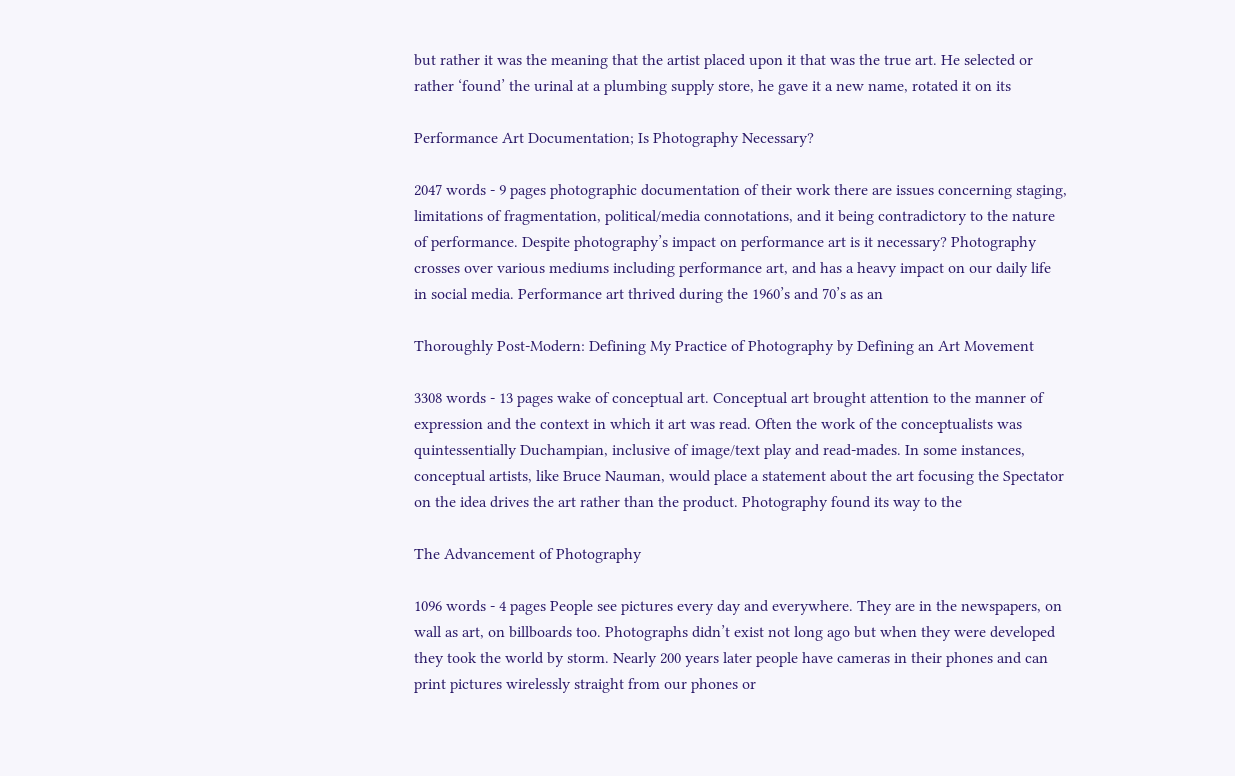but rather it was the meaning that the artist placed upon it that was the true art. He selected or rather ‘found’ the urinal at a plumbing supply store, he gave it a new name, rotated it on its

Performance Art Documentation; Is Photography Necessary?

2047 words - 9 pages photographic documentation of their work there are issues concerning staging, limitations of fragmentation, political/media connotations, and it being contradictory to the nature of performance. Despite photography’s impact on performance art is it necessary? Photography crosses over various mediums including performance art, and has a heavy impact on our daily life in social media. Performance art thrived during the 1960’s and 70’s as an

Thoroughly Post-Modern: Defining My Practice of Photography by Defining an Art Movement

3308 words - 13 pages wake of conceptual art. Conceptual art brought attention to the manner of expression and the context in which it art was read. Often the work of the conceptualists was quintessentially Duchampian, inclusive of image/text play and read-mades. In some instances, conceptual artists, like Bruce Nauman, would place a statement about the art focusing the Spectator on the idea drives the art rather than the product. Photography found its way to the

The Advancement of Photography

1096 words - 4 pages People see pictures every day and everywhere. They are in the newspapers, on wall as art, on billboards too. Photographs didn’t exist not long ago but when they were developed they took the world by storm. Nearly 200 years later people have cameras in their phones and can print pictures wirelessly straight from our phones or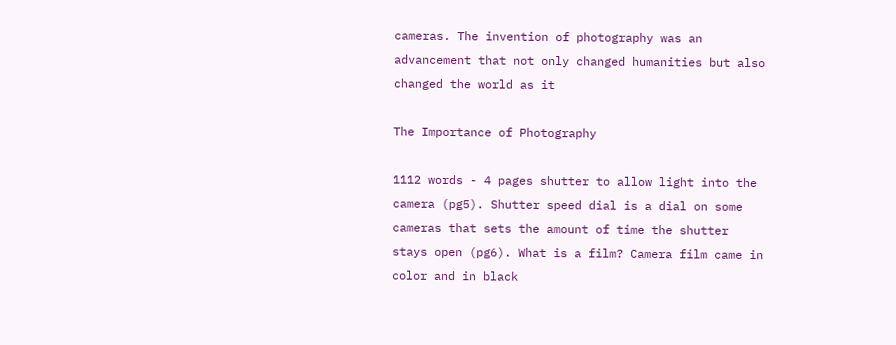cameras. The invention of photography was an advancement that not only changed humanities but also changed the world as it

The Importance of Photography

1112 words - 4 pages shutter to allow light into the camera (pg5). Shutter speed dial is a dial on some cameras that sets the amount of time the shutter stays open (pg6). What is a film? Camera film came in color and in black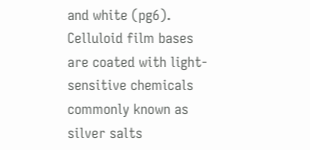and white (pg6). Celluloid film bases are coated with light-sensitive chemicals commonly known as silver salts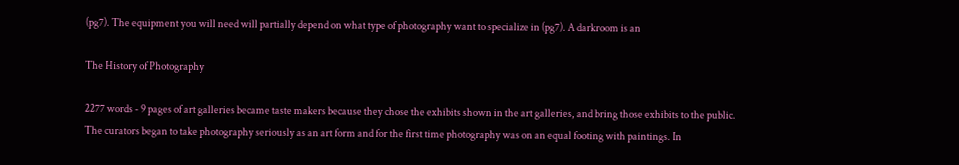(pg7). The equipment you will need will partially depend on what type of photography want to specialize in (pg7). A darkroom is an

The History of Photography

2277 words - 9 pages of art galleries became taste makers because they chose the exhibits shown in the art galleries, and bring those exhibits to the public. The curators began to take photography seriously as an art form and for the first time photography was on an equal footing with paintings. In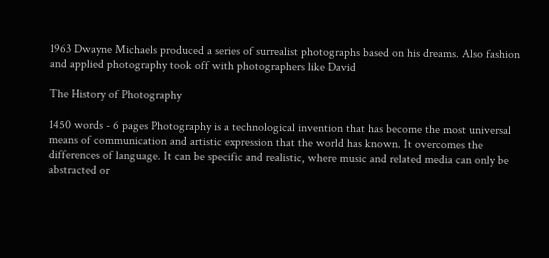1963 Dwayne Michaels produced a series of surrealist photographs based on his dreams. Also fashion and applied photography took off with photographers like David

The History of Photography

1450 words - 6 pages Photography is a technological invention that has become the most universal means of communication and artistic expression that the world has known. It overcomes the differences of language. It can be specific and realistic, where music and related media can only be abstracted or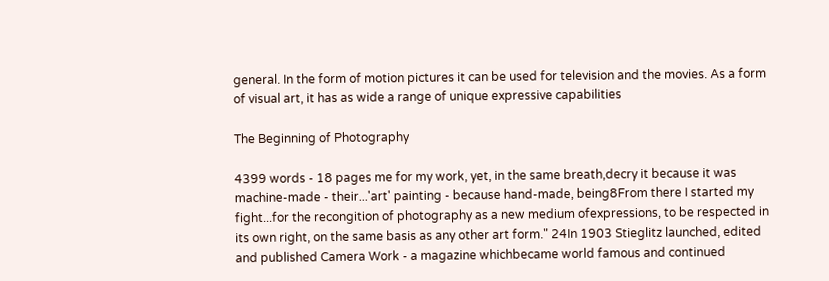general. In the form of motion pictures it can be used for television and the movies. As a form of visual art, it has as wide a range of unique expressive capabilities

The Beginning of Photography

4399 words - 18 pages me for my work, yet, in the same breath,decry it because it was machine-made - their...'art' painting - because hand-made, being8From there I started my fight...for the recongition of photography as a new medium ofexpressions, to be respected in its own right, on the same basis as any other art form." 24In 1903 Stieglitz launched, edited and published Camera Work - a magazine whichbecame world famous and continued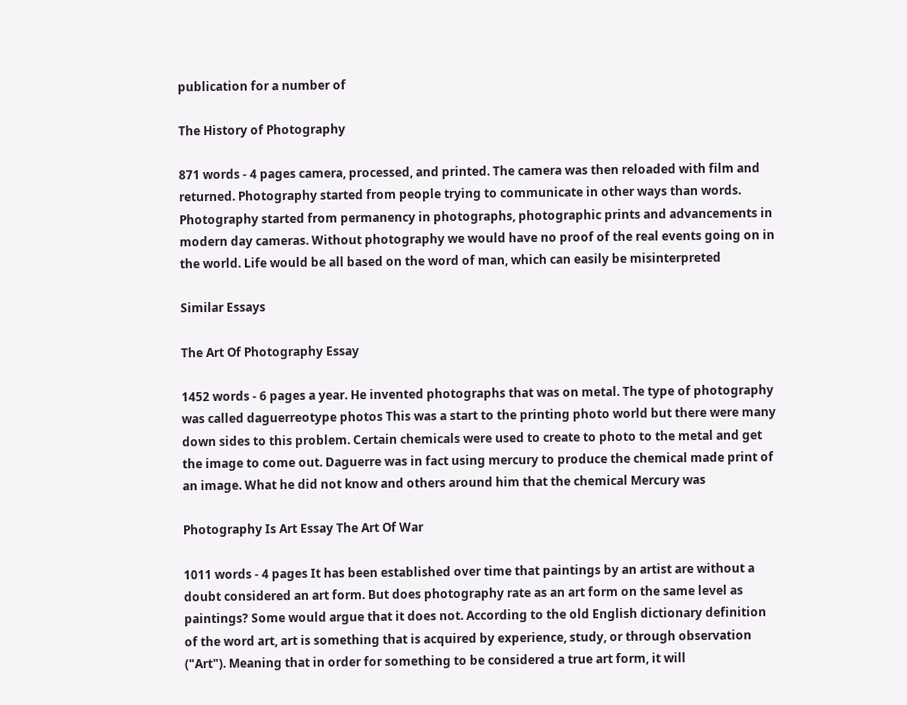publication for a number of

The History of Photography

871 words - 4 pages camera, processed, and printed. The camera was then reloaded with film and returned. Photography started from people trying to communicate in other ways than words. Photography started from permanency in photographs, photographic prints and advancements in modern day cameras. Without photography we would have no proof of the real events going on in the world. Life would be all based on the word of man, which can easily be misinterpreted

Similar Essays

The Art Of Photography Essay

1452 words - 6 pages a year. He invented photographs that was on metal. The type of photography was called daguerreotype photos This was a start to the printing photo world but there were many down sides to this problem. Certain chemicals were used to create to photo to the metal and get the image to come out. Daguerre was in fact using mercury to produce the chemical made print of an image. What he did not know and others around him that the chemical Mercury was

Photography Is Art Essay The Art Of War

1011 words - 4 pages It has been established over time that paintings by an artist are without a doubt considered an art form. But does photography rate as an art form on the same level as paintings? Some would argue that it does not. According to the old English dictionary definition of the word art, art is something that is acquired by experience, study, or through observation ("Art"). Meaning that in order for something to be considered a true art form, it will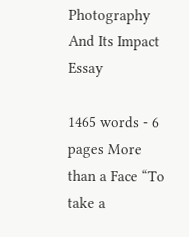Photography And Its Impact Essay

1465 words - 6 pages More than a Face “To take a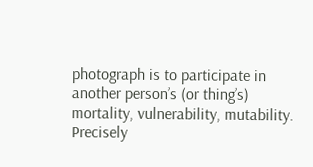photograph is to participate in another person’s (or thing’s) mortality, vulnerability, mutability. Precisely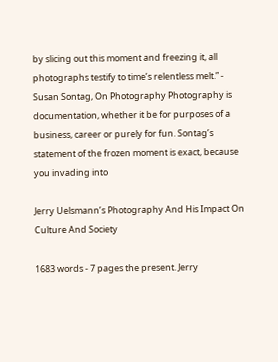by slicing out this moment and freezing it, all photographs testify to time’s relentless melt.” - Susan Sontag, On Photography Photography is documentation, whether it be for purposes of a business, career or purely for fun. Sontag’s statement of the frozen moment is exact, because you invading into

Jerry Uelsmann’s Photography And His Impact On Culture And Society

1683 words - 7 pages the present. Jerry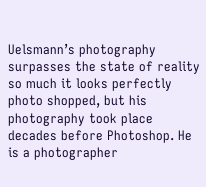Uelsmann’s photography surpasses the state of reality so much it looks perfectly photo shopped, but his photography took place decades before Photoshop. He is a photographer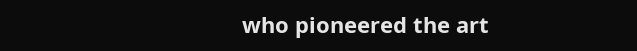who pioneered the art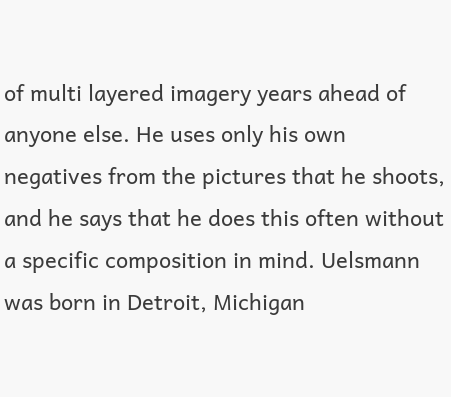of multi layered imagery years ahead of anyone else. He uses only his own negatives from the pictures that he shoots, and he says that he does this often without a specific composition in mind. Uelsmann was born in Detroit, Michigan